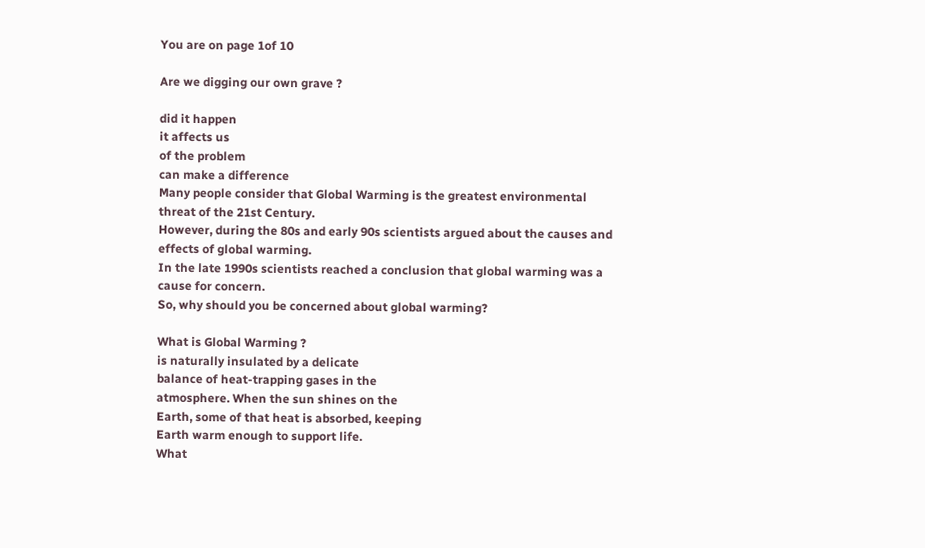You are on page 1of 10

Are we digging our own grave ?

did it happen
it affects us
of the problem
can make a difference
Many people consider that Global Warming is the greatest environmental
threat of the 21st Century.
However, during the 80s and early 90s scientists argued about the causes and
effects of global warming.
In the late 1990s scientists reached a conclusion that global warming was a
cause for concern.
So, why should you be concerned about global warming?

What is Global Warming ?
is naturally insulated by a delicate
balance of heat-trapping gases in the
atmosphere. When the sun shines on the
Earth, some of that heat is absorbed, keeping
Earth warm enough to support life.
What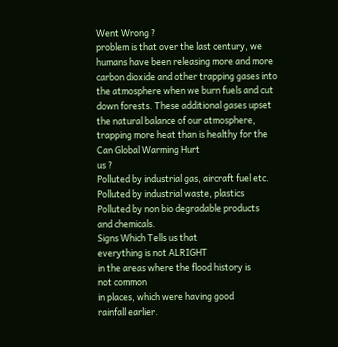Went Wrong ?
problem is that over the last century, we
humans have been releasing more and more
carbon dioxide and other trapping gases into
the atmosphere when we burn fuels and cut
down forests. These additional gases upset
the natural balance of our atmosphere,
trapping more heat than is healthy for the
Can Global Warming Hurt
us ?
Polluted by industrial gas, aircraft fuel etc.
Polluted by industrial waste, plastics
Polluted by non bio degradable products
and chemicals.
Signs Which Tells us that
everything is not ALRIGHT
in the areas where the flood history is
not common
in places, which were having good
rainfall earlier.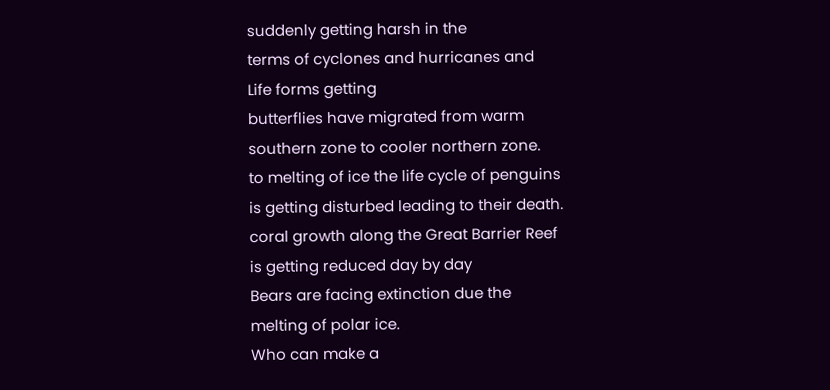suddenly getting harsh in the
terms of cyclones and hurricanes and
Life forms getting
butterflies have migrated from warm
southern zone to cooler northern zone.
to melting of ice the life cycle of penguins
is getting disturbed leading to their death.
coral growth along the Great Barrier Reef
is getting reduced day by day
Bears are facing extinction due the
melting of polar ice.
Who can make a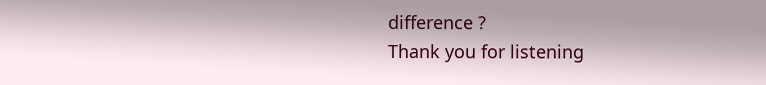difference ?
Thank you for listening